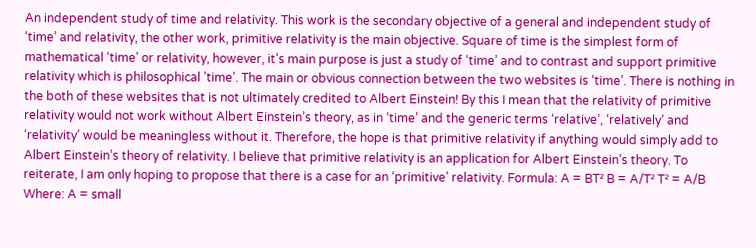An independent study of time and relativity. This work is the secondary objective of a general and independent study of ‘time’ and relativity, the other work, primitive relativity is the main objective. Square of time is the simplest form of mathematical ‘time’ or relativity, however, it’s main purpose is just a study of ‘time’ and to contrast and support primitive relativity which is philosophical ’time’. The main or obvious connection between the two websites is ‘time’. There is nothing in the both of these websites that is not ultimately credited to Albert Einstein! By this I mean that the relativity of primitive relativity would not work without Albert Einstein’s theory, as in ‘time’ and the generic terms ‘relative’, ‘relatively’ and ‘relativity’ would be meaningless without it. Therefore, the hope is that primitive relativity if anything would simply add to Albert Einstein’s theory of relativity. I believe that primitive relativity is an application for Albert Einstein’s theory. To reiterate, I am only hoping to propose that there is a case for an ‘primitive’ relativity. Formula: A = BT² B = A/T² T² = A/B Where: A = small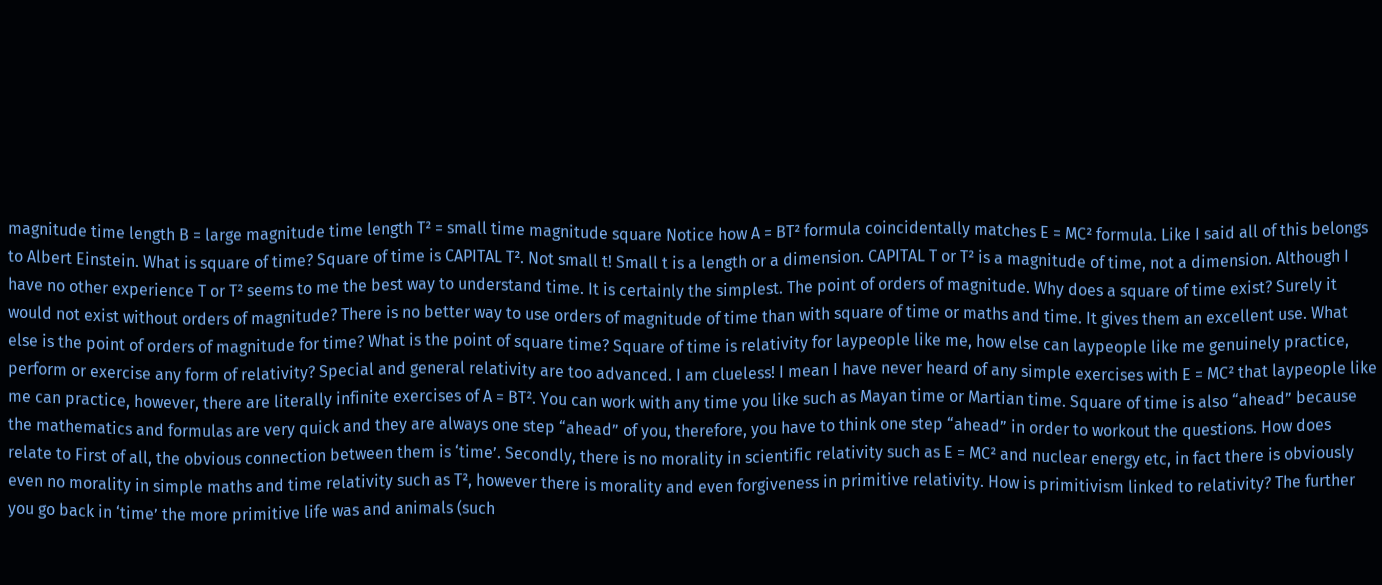magnitude time length B = large magnitude time length T² = small time magnitude square Notice how A = BT² formula coincidentally matches E = MC² formula. Like I said all of this belongs to Albert Einstein. What is square of time? Square of time is CAPITAL T². Not small t! Small t is a length or a dimension. CAPITAL T or T² is a magnitude of time, not a dimension. Although I have no other experience T or T² seems to me the best way to understand time. It is certainly the simplest. The point of orders of magnitude. Why does a square of time exist? Surely it would not exist without orders of magnitude? There is no better way to use orders of magnitude of time than with square of time or maths and time. It gives them an excellent use. What else is the point of orders of magnitude for time? What is the point of square time? Square of time is relativity for laypeople like me, how else can laypeople like me genuinely practice, perform or exercise any form of relativity? Special and general relativity are too advanced. I am clueless! I mean I have never heard of any simple exercises with E = MC² that laypeople like me can practice, however, there are literally infinite exercises of A = BT². You can work with any time you like such as Mayan time or Martian time. Square of time is also “ahead” because the mathematics and formulas are very quick and they are always one step “ahead” of you, therefore, you have to think one step “ahead” in order to workout the questions. How does relate to First of all, the obvious connection between them is ‘time’. Secondly, there is no morality in scientific relativity such as E = MC² and nuclear energy etc, in fact there is obviously even no morality in simple maths and time relativity such as T², however there is morality and even forgiveness in primitive relativity. How is primitivism linked to relativity? The further you go back in ‘time’ the more primitive life was and animals (such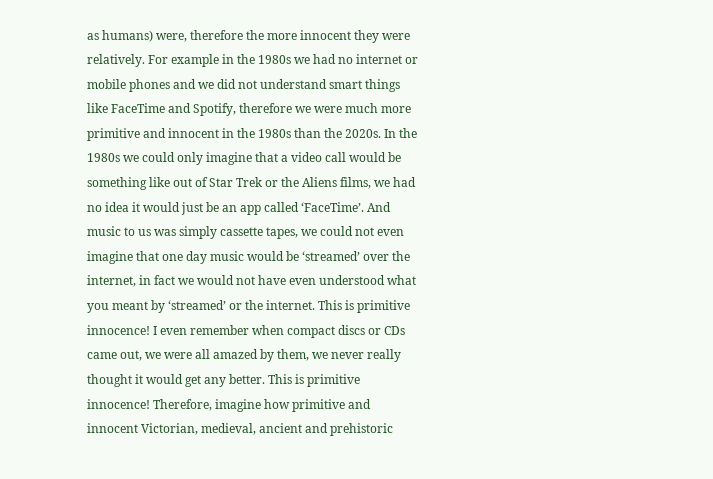as humans) were, therefore the more innocent they were relatively. For example in the 1980s we had no internet or mobile phones and we did not understand smart things like FaceTime and Spotify, therefore we were much more primitive and innocent in the 1980s than the 2020s. In the 1980s we could only imagine that a video call would be something like out of Star Trek or the Aliens films, we had no idea it would just be an app called ‘FaceTime’. And music to us was simply cassette tapes, we could not even imagine that one day music would be ‘streamed’ over the internet, in fact we would not have even understood what you meant by ‘streamed’ or the internet. This is primitive innocence! I even remember when compact discs or CDs came out, we were all amazed by them, we never really thought it would get any better. This is primitive innocence! Therefore, imagine how primitive and innocent Victorian, medieval, ancient and prehistoric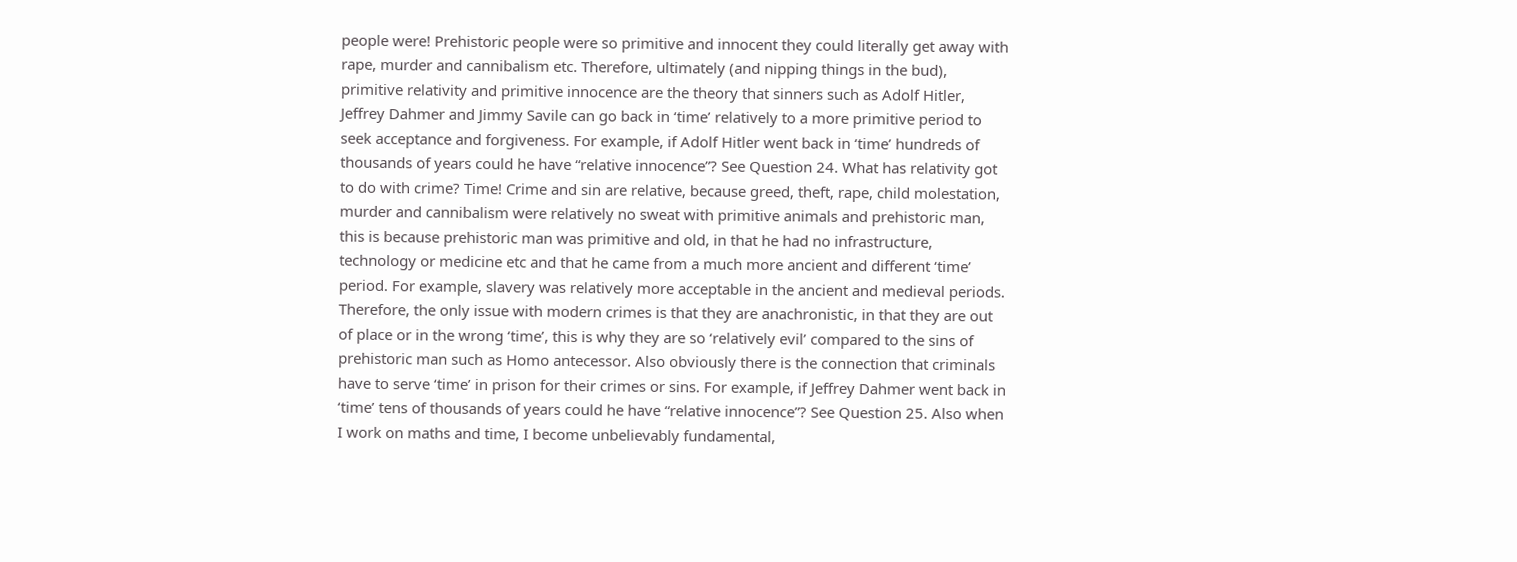people were! Prehistoric people were so primitive and innocent they could literally get away with rape, murder and cannibalism etc. Therefore, ultimately (and nipping things in the bud), primitive relativity and primitive innocence are the theory that sinners such as Adolf Hitler, Jeffrey Dahmer and Jimmy Savile can go back in ‘time’ relatively to a more primitive period to seek acceptance and forgiveness. For example, if Adolf Hitler went back in ‘time’ hundreds of thousands of years could he have “relative innocence”? See Question 24. What has relativity got to do with crime? Time! Crime and sin are relative, because greed, theft, rape, child molestation, murder and cannibalism were relatively no sweat with primitive animals and prehistoric man, this is because prehistoric man was primitive and old, in that he had no infrastructure, technology or medicine etc and that he came from a much more ancient and different ‘time’ period. For example, slavery was relatively more acceptable in the ancient and medieval periods. Therefore, the only issue with modern crimes is that they are anachronistic, in that they are out of place or in the wrong ‘time’, this is why they are so ‘relatively evil’ compared to the sins of prehistoric man such as Homo antecessor. Also obviously there is the connection that criminals have to serve ‘time’ in prison for their crimes or sins. For example, if Jeffrey Dahmer went back in ‘time’ tens of thousands of years could he have “relative innocence”? See Question 25. Also when I work on maths and time, I become unbelievably fundamental,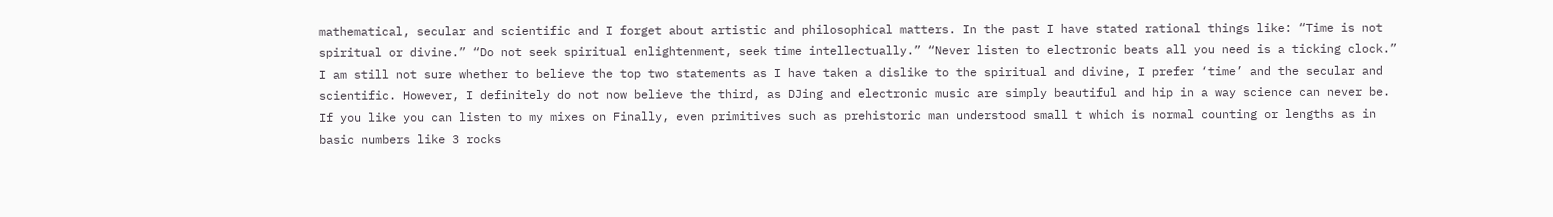mathematical, secular and scientific and I forget about artistic and philosophical matters. In the past I have stated rational things like: “Time is not spiritual or divine.” “Do not seek spiritual enlightenment, seek time intellectually.” “Never listen to electronic beats all you need is a ticking clock.” I am still not sure whether to believe the top two statements as I have taken a dislike to the spiritual and divine, I prefer ‘time’ and the secular and scientific. However, I definitely do not now believe the third, as DJing and electronic music are simply beautiful and hip in a way science can never be. If you like you can listen to my mixes on Finally, even primitives such as prehistoric man understood small t which is normal counting or lengths as in basic numbers like 3 rocks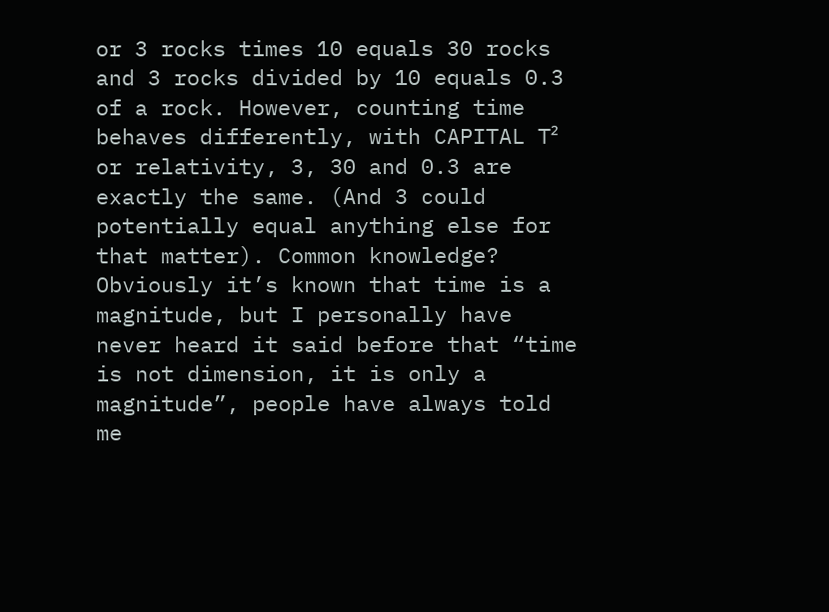or 3 rocks times 10 equals 30 rocks and 3 rocks divided by 10 equals 0.3 of a rock. However, counting time behaves differently, with CAPITAL T² or relativity, 3, 30 and 0.3 are exactly the same. (And 3 could potentially equal anything else for that matter). Common knowledge? Obviously it’s known that time is a magnitude, but I personally have never heard it said before that “time is not dimension, it is only a magnitude”, people have always told me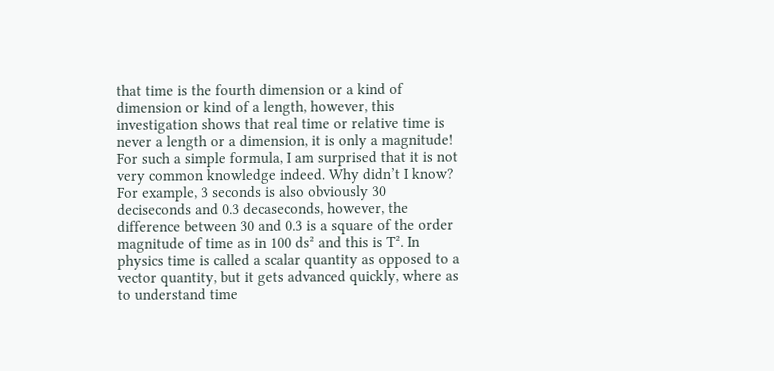that time is the fourth dimension or a kind of dimension or kind of a length, however, this investigation shows that real time or relative time is never a length or a dimension, it is only a magnitude! For such a simple formula, I am surprised that it is not very common knowledge indeed. Why didn’t I know? For example, 3 seconds is also obviously 30 deciseconds and 0.3 decaseconds, however, the difference between 30 and 0.3 is a square of the order magnitude of time as in 100 ds² and this is T². In physics time is called a scalar quantity as opposed to a vector quantity, but it gets advanced quickly, where as to understand time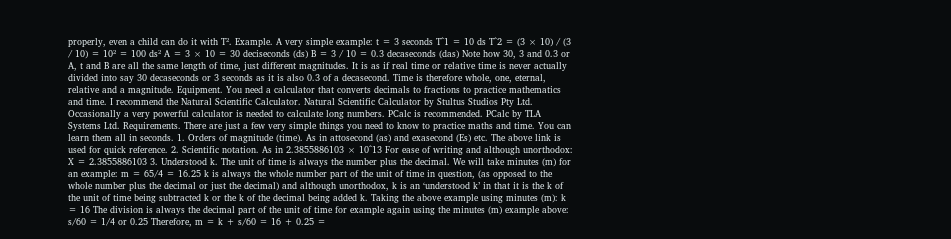properly, even a child can do it with T². Example. A very simple example: t = 3 seconds T^1 = 10 ds T^2 = (3 × 10) / (3 / 10) = 10² = 100 ds² A = 3 × 10 = 30 deciseconds (ds) B = 3 / 10 = 0.3 decaseconds (das) Note how 30, 3 and 0.3 or A, t and B are all the same length of time, just different magnitudes. It is as if real time or relative time is never actually divided into say 30 decaseconds or 3 seconds as it is also 0.3 of a decasecond. Time is therefore whole, one, eternal, relative and a magnitude. Equipment. You need a calculator that converts decimals to fractions to practice mathematics and time. I recommend the Natural Scientific Calculator. Natural Scientific Calculator by Stultus Studios Pty Ltd. Occasionally a very powerful calculator is needed to calculate long numbers. PCalc is recommended. PCalc by TLA Systems Ltd. Requirements. There are just a few very simple things you need to know to practice maths and time. You can learn them all in seconds. 1. Orders of magnitude (time). As in attosecond (as) and exasecond (Es) etc. The above link is used for quick reference. 2. Scientific notation. As in 2.3855886103 × 10^13 For ease of writing and although unorthodox: X = 2.3855886103 3. Understood k. The unit of time is always the number plus the decimal. We will take minutes (m) for an example: m = 65/4 = 16.25 k is always the whole number part of the unit of time in question, (as opposed to the whole number plus the decimal or just the decimal) and although unorthodox, k is an ‘understood k’ in that it is the k of the unit of time being subtracted k or the k of the decimal being added k. Taking the above example using minutes (m): k = 16 The division is always the decimal part of the unit of time for example again using the minutes (m) example above: s/60 = 1/4 or 0.25 Therefore, m = k + s/60 = 16 + 0.25 =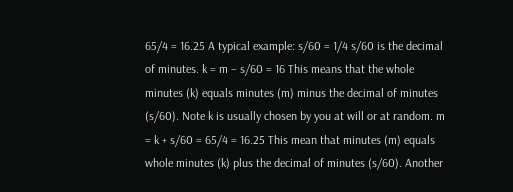65/4 = 16.25 A typical example: s/60 = 1/4 s/60 is the decimal of minutes. k = m – s/60 = 16 This means that the whole minutes (k) equals minutes (m) minus the decimal of minutes (s/60). Note k is usually chosen by you at will or at random. m = k + s/60 = 65/4 = 16.25 This mean that minutes (m) equals whole minutes (k) plus the decimal of minutes (s/60). Another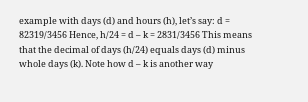example with days (d) and hours (h), let’s say: d = 82319/3456 Hence, h/24 = d – k = 2831/3456 This means that the decimal of days (h/24) equals days (d) minus whole days (k). Note how d – k is another way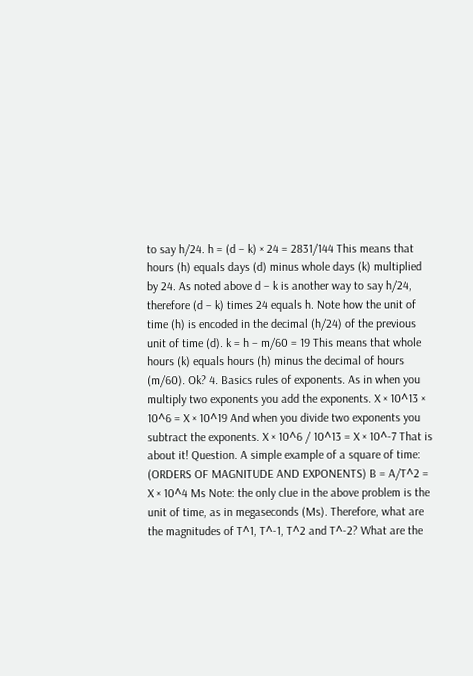to say h/24. h = (d – k) × 24 = 2831/144 This means that hours (h) equals days (d) minus whole days (k) multiplied by 24. As noted above d – k is another way to say h/24, therefore (d – k) times 24 equals h. Note how the unit of time (h) is encoded in the decimal (h/24) of the previous unit of time (d). k = h – m/60 = 19 This means that whole hours (k) equals hours (h) minus the decimal of hours (m/60). Ok? 4. Basics rules of exponents. As in when you multiply two exponents you add the exponents. X × 10^13 × 10^6 = X × 10^19 And when you divide two exponents you subtract the exponents. X × 10^6 / 10^13 = X × 10^-7 That is about it! Question. A simple example of a square of time: (ORDERS OF MAGNITUDE AND EXPONENTS) B = A/T^2 = X × 10^4 Ms Note: the only clue in the above problem is the unit of time, as in megaseconds (Ms). Therefore, what are the magnitudes of T^1, T^-1, T^2 and T^-2? What are the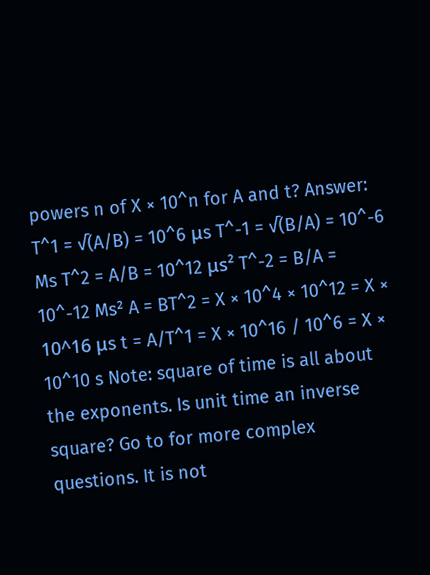powers n of X × 10^n for A and t? Answer: T^1 = √(A/B) = 10^6 μs T^-1 = √(B/A) = 10^-6 Ms T^2 = A/B = 10^12 μs² T^-2 = B/A = 10^-12 Ms² A = BT^2 = X × 10^4 × 10^12 = X × 10^16 μs t = A/T^1 = X × 10^16 / 10^6 = X × 10^10 s Note: square of time is all about the exponents. Is unit time an inverse square? Go to for more complex questions. It is not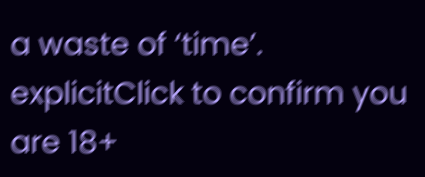a waste of ‘time’.
explicitClick to confirm you are 18+